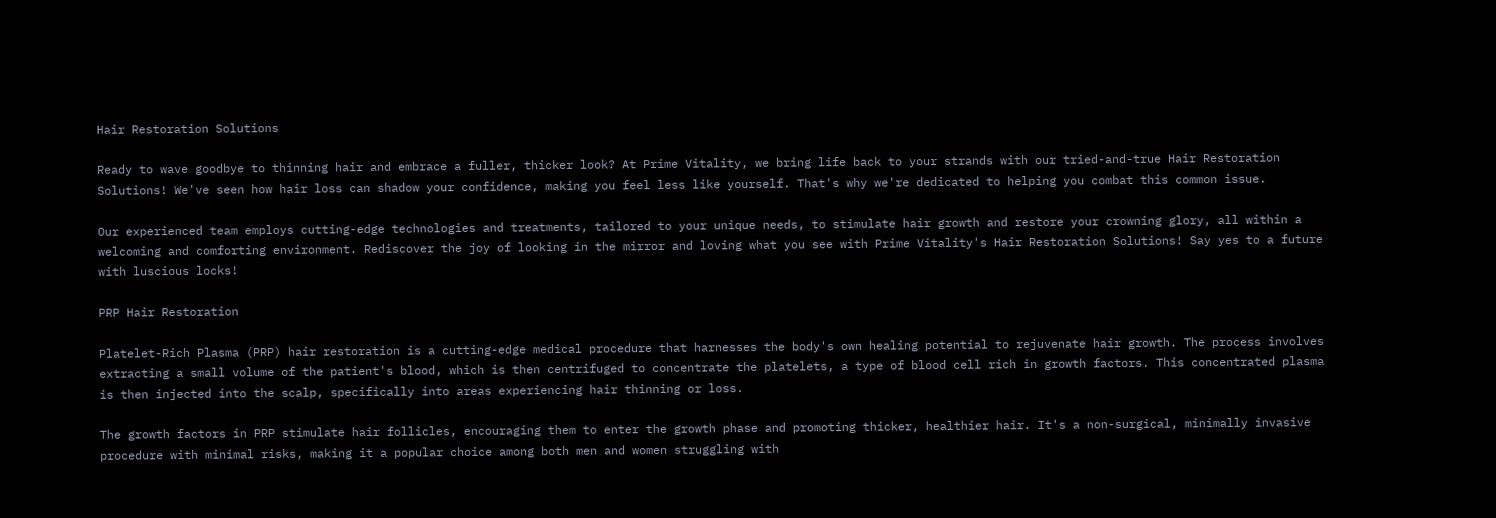Hair Restoration Solutions

Ready to wave goodbye to thinning hair and embrace a fuller, thicker look? At Prime Vitality, we bring life back to your strands with our tried-and-true Hair Restoration Solutions! We've seen how hair loss can shadow your confidence, making you feel less like yourself. That's why we're dedicated to helping you combat this common issue.

Our experienced team employs cutting-edge technologies and treatments, tailored to your unique needs, to stimulate hair growth and restore your crowning glory, all within a welcoming and comforting environment. Rediscover the joy of looking in the mirror and loving what you see with Prime Vitality's Hair Restoration Solutions! Say yes to a future with luscious locks!

PRP Hair Restoration

Platelet-Rich Plasma (PRP) hair restoration is a cutting-edge medical procedure that harnesses the body's own healing potential to rejuvenate hair growth. The process involves extracting a small volume of the patient's blood, which is then centrifuged to concentrate the platelets, a type of blood cell rich in growth factors. This concentrated plasma is then injected into the scalp, specifically into areas experiencing hair thinning or loss.

The growth factors in PRP stimulate hair follicles, encouraging them to enter the growth phase and promoting thicker, healthier hair. It's a non-surgical, minimally invasive procedure with minimal risks, making it a popular choice among both men and women struggling with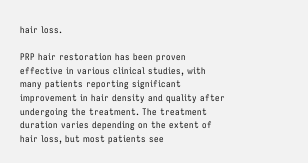hair loss.

PRP hair restoration has been proven effective in various clinical studies, with many patients reporting significant improvement in hair density and quality after undergoing the treatment. The treatment duration varies depending on the extent of hair loss, but most patients see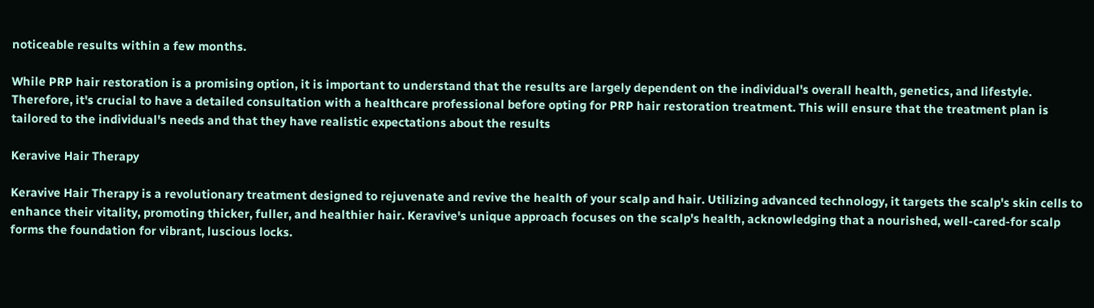noticeable results within a few months.

While PRP hair restoration is a promising option, it is important to understand that the results are largely dependent on the individual's overall health, genetics, and lifestyle. Therefore, it's crucial to have a detailed consultation with a healthcare professional before opting for PRP hair restoration treatment. This will ensure that the treatment plan is tailored to the individual's needs and that they have realistic expectations about the results

Keravive Hair Therapy

Keravive Hair Therapy is a revolutionary treatment designed to rejuvenate and revive the health of your scalp and hair. Utilizing advanced technology, it targets the scalp's skin cells to enhance their vitality, promoting thicker, fuller, and healthier hair. Keravive's unique approach focuses on the scalp's health, acknowledging that a nourished, well-cared-for scalp forms the foundation for vibrant, luscious locks.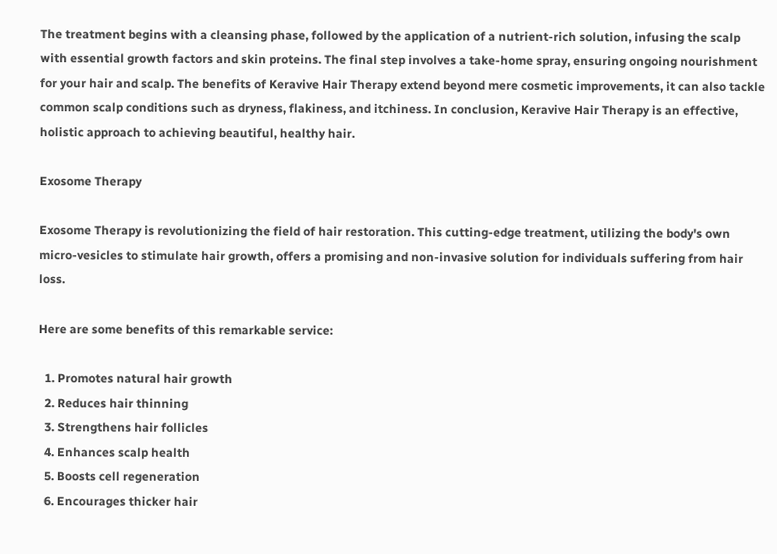The treatment begins with a cleansing phase, followed by the application of a nutrient-rich solution, infusing the scalp with essential growth factors and skin proteins. The final step involves a take-home spray, ensuring ongoing nourishment for your hair and scalp. The benefits of Keravive Hair Therapy extend beyond mere cosmetic improvements, it can also tackle common scalp conditions such as dryness, flakiness, and itchiness. In conclusion, Keravive Hair Therapy is an effective, holistic approach to achieving beautiful, healthy hair.

Exosome Therapy

Exosome Therapy is revolutionizing the field of hair restoration. This cutting-edge treatment, utilizing the body's own micro-vesicles to stimulate hair growth, offers a promising and non-invasive solution for individuals suffering from hair loss.

Here are some benefits of this remarkable service:

  1. Promotes natural hair growth
  2. Reduces hair thinning
  3. Strengthens hair follicles
  4. Enhances scalp health
  5. Boosts cell regeneration
  6. Encourages thicker hair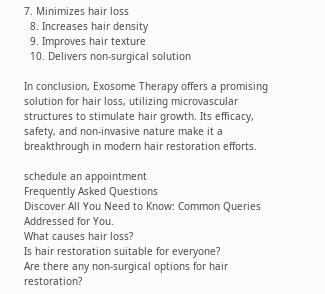7. Minimizes hair loss
  8. Increases hair density
  9. Improves hair texture
  10. Delivers non-surgical solution

In conclusion, Exosome Therapy offers a promising solution for hair loss, utilizing microvascular structures to stimulate hair growth. Its efficacy, safety, and non-invasive nature make it a breakthrough in modern hair restoration efforts.

schedule an appointment
Frequently Asked Questions
Discover All You Need to Know: Common Queries Addressed for You.
What causes hair loss?
Is hair restoration suitable for everyone?
Are there any non-surgical options for hair restoration?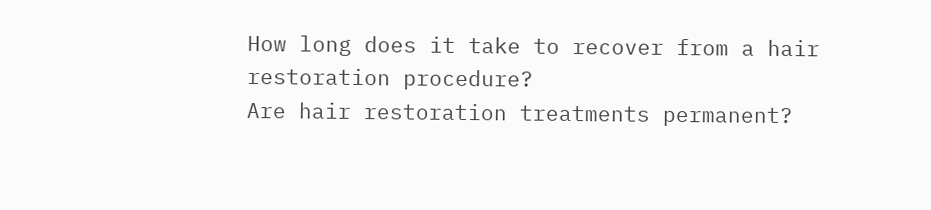How long does it take to recover from a hair restoration procedure?
Are hair restoration treatments permanent?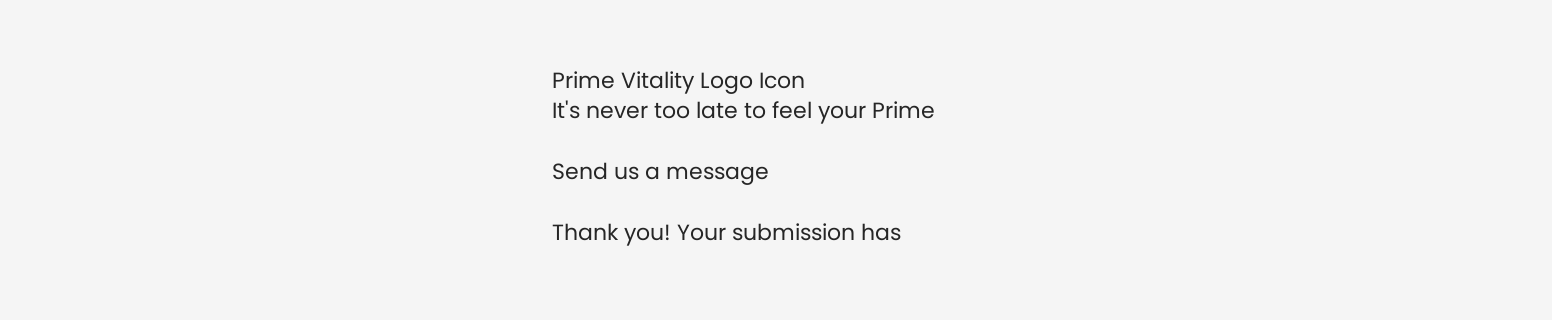Prime Vitality Logo Icon
It's never too late to feel your Prime

Send us a message

Thank you! Your submission has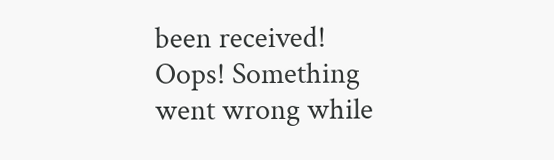been received!
Oops! Something went wrong while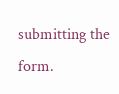submitting the form.